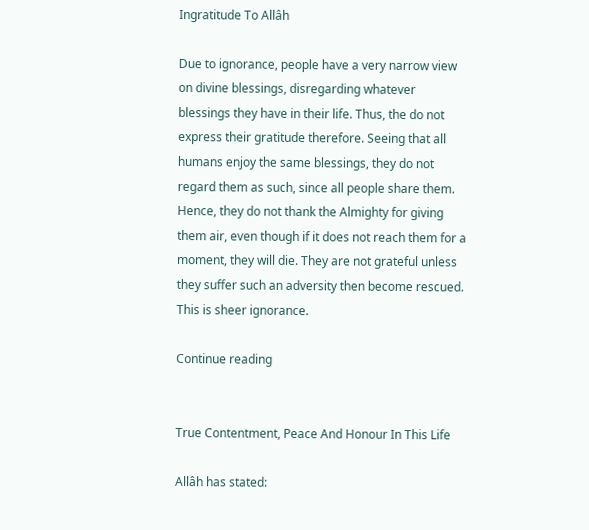Ingratitude To Allâh

Due to ignorance, people have a very narrow view on divine blessings, disregarding whatever blessings they have in their life. Thus, the do not express their gratitude therefore. Seeing that all humans enjoy the same blessings, they do not regard them as such, since all people share them. Hence, they do not thank the Almighty for giving them air, even though if it does not reach them for a moment, they will die. They are not grateful unless they suffer such an adversity then become rescued. This is sheer ignorance.

Continue reading


True Contentment, Peace And Honour In This Life

Allâh has stated: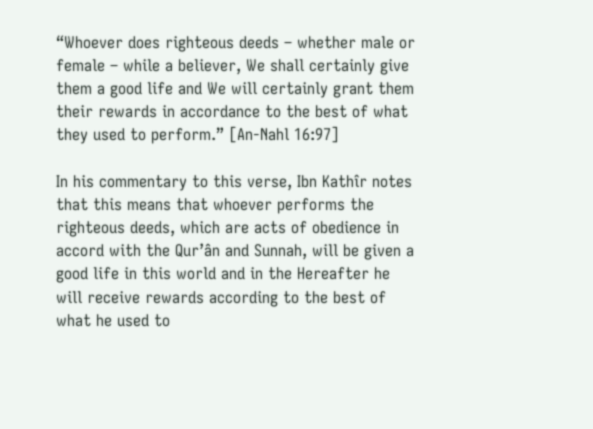“Whoever does righteous deeds – whether male or female – while a believer, We shall certainly give them a good life and We will certainly grant them their rewards in accordance to the best of what they used to perform.” [An-Nahl 16:97]

In his commentary to this verse, Ibn Kathîr notes that this means that whoever performs the righteous deeds, which are acts of obedience in accord with the Qur’ân and Sunnah, will be given a good life in this world and in the Hereafter he will receive rewards according to the best of what he used to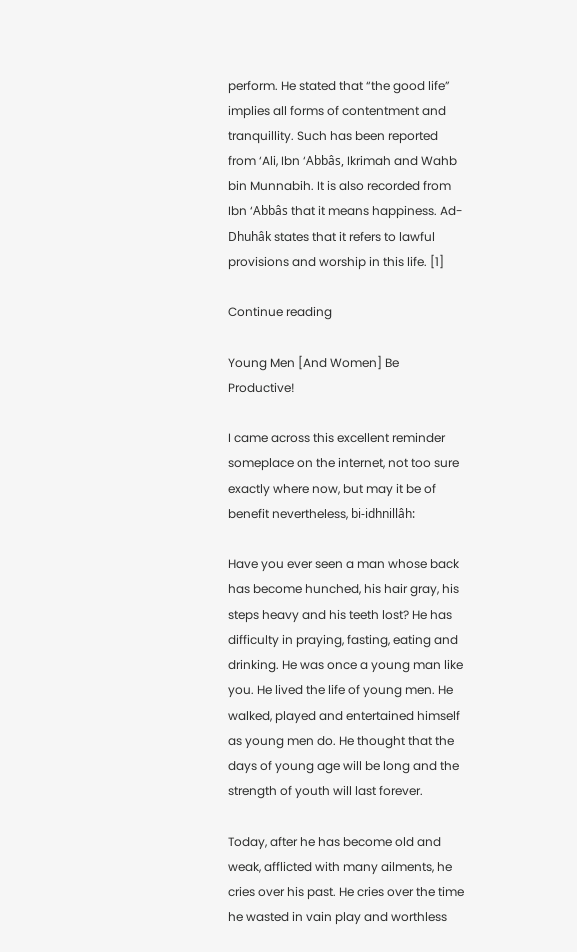perform. He stated that “the good life” implies all forms of contentment and tranquillity. Such has been reported from ‘Ali, Ibn ‘Abbâs, Ikrimah and Wahb bin Munnabih. It is also recorded from Ibn ‘Abbâs that it means happiness. Ad-Dhuhâk states that it refers to lawful provisions and worship in this life. [1]

Continue reading

Young Men [And Women] Be Productive!

I came across this excellent reminder someplace on the internet, not too sure exactly where now, but may it be of benefit nevertheless, bi-idhnillâh:

Have you ever seen a man whose back has become hunched, his hair gray, his steps heavy and his teeth lost? He has difficulty in praying, fasting, eating and drinking. He was once a young man like you. He lived the life of young men. He walked, played and entertained himself as young men do. He thought that the days of young age will be long and the strength of youth will last forever.

Today, after he has become old and weak, afflicted with many ailments, he cries over his past. He cries over the time he wasted in vain play and worthless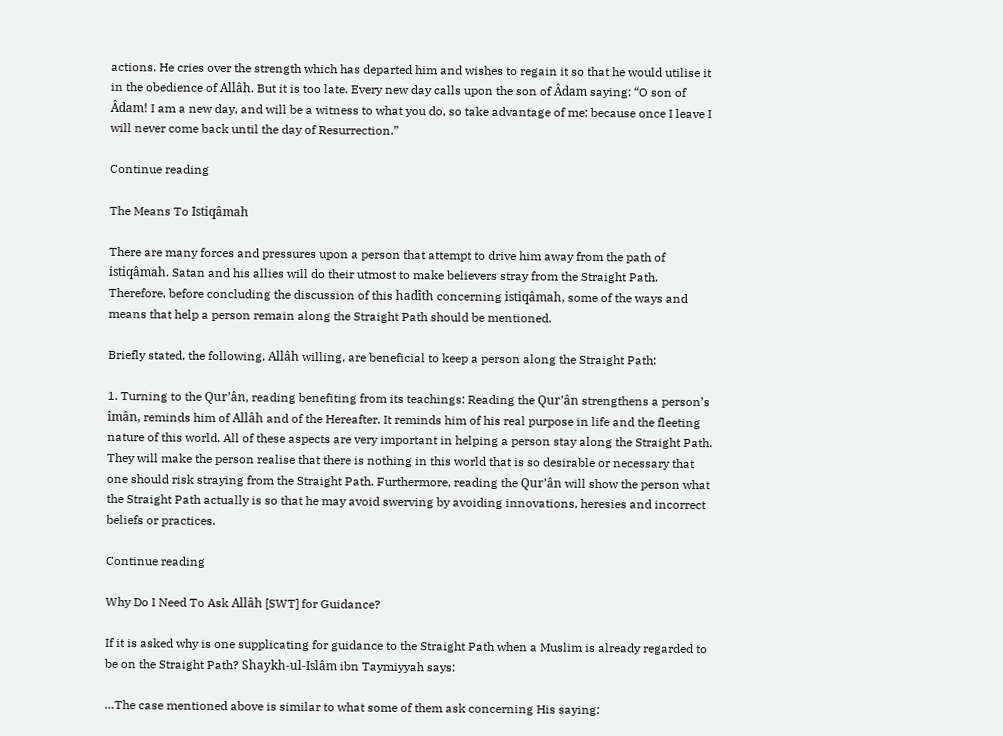actions. He cries over the strength which has departed him and wishes to regain it so that he would utilise it in the obedience of Allâh. But it is too late. Every new day calls upon the son of Âdam saying: “O son of Âdam! I am a new day, and will be a witness to what you do, so take advantage of me; because once I leave I will never come back until the day of Resurrection.”

Continue reading

The Means To Istiqâmah

There are many forces and pressures upon a person that attempt to drive him away from the path of istiqâmah. Satan and his allies will do their utmost to make believers stray from the Straight Path. Therefore, before concluding the discussion of this hadîth concerning istiqâmah, some of the ways and means that help a person remain along the Straight Path should be mentioned.

Briefly stated, the following, Allâh willing, are beneficial to keep a person along the Straight Path:

1. Turning to the Qur’ân, reading benefiting from its teachings: Reading the Qur’ân strengthens a person’s îmân, reminds him of Allâh and of the Hereafter. It reminds him of his real purpose in life and the fleeting nature of this world. All of these aspects are very important in helping a person stay along the Straight Path. They will make the person realise that there is nothing in this world that is so desirable or necessary that one should risk straying from the Straight Path. Furthermore, reading the Qur’ân will show the person what the Straight Path actually is so that he may avoid swerving by avoiding innovations, heresies and incorrect beliefs or practices.

Continue reading

Why Do I Need To Ask Allâh [SWT] for Guidance?

If it is asked why is one supplicating for guidance to the Straight Path when a Muslim is already regarded to be on the Straight Path? Shaykh-ul-Islâm ibn Taymiyyah says:

…The case mentioned above is similar to what some of them ask concerning His saying: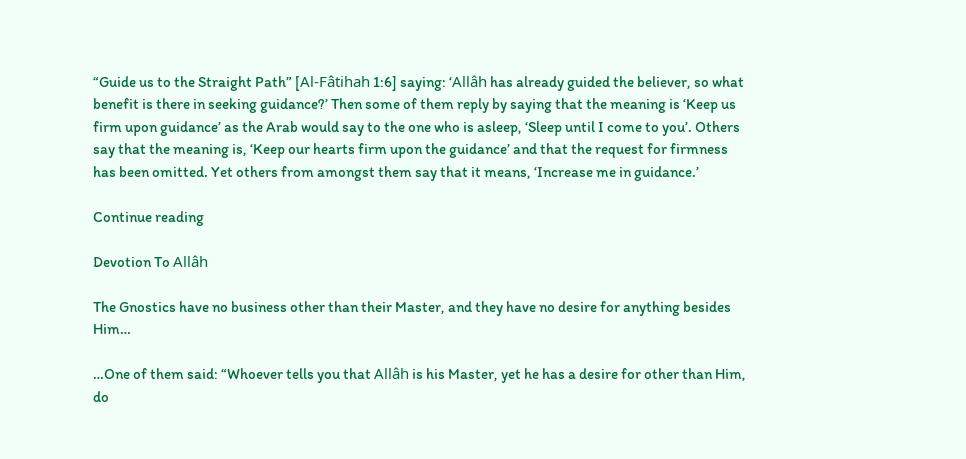“Guide us to the Straight Path” [Al-Fâtihah 1:6] saying: ‘Allâh has already guided the believer, so what benefit is there in seeking guidance?’ Then some of them reply by saying that the meaning is ‘Keep us firm upon guidance’ as the Arab would say to the one who is asleep, ‘Sleep until I come to you’. Others say that the meaning is, ‘Keep our hearts firm upon the guidance’ and that the request for firmness has been omitted. Yet others from amongst them say that it means, ‘Increase me in guidance.’

Continue reading

Devotion To Allâh

The Gnostics have no business other than their Master, and they have no desire for anything besides Him…

…One of them said: “Whoever tells you that Allâh is his Master, yet he has a desire for other than Him, do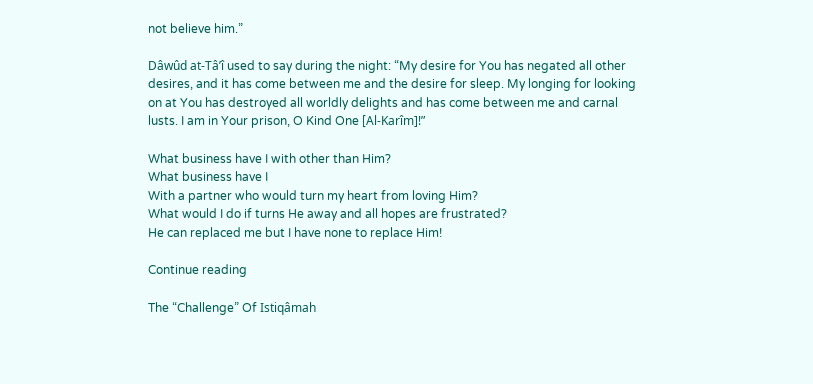not believe him.”

Dâwûd at-Tâ’î used to say during the night: “My desire for You has negated all other desires, and it has come between me and the desire for sleep. My longing for looking on at You has destroyed all worldly delights and has come between me and carnal lusts. I am in Your prison, O Kind One [Al-Karîm]!”

What business have I with other than Him?
What business have I
With a partner who would turn my heart from loving Him?
What would I do if turns He away and all hopes are frustrated?
He can replaced me but I have none to replace Him!

Continue reading

The “Challenge” Of Istiqâmah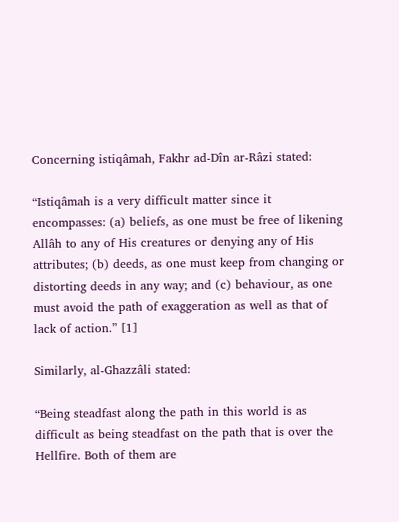Concerning istiqâmah, Fakhr ad-Dîn ar-Râzi stated:

“Istiqâmah is a very difficult matter since it encompasses: (a) beliefs, as one must be free of likening Allâh to any of His creatures or denying any of His attributes; (b) deeds, as one must keep from changing or distorting deeds in any way; and (c) behaviour, as one must avoid the path of exaggeration as well as that of lack of action.” [1]

Similarly, al-Ghazzâli stated:

“Being steadfast along the path in this world is as difficult as being steadfast on the path that is over the Hellfire. Both of them are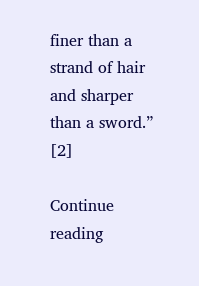finer than a strand of hair and sharper than a sword.” [2]

Continue reading